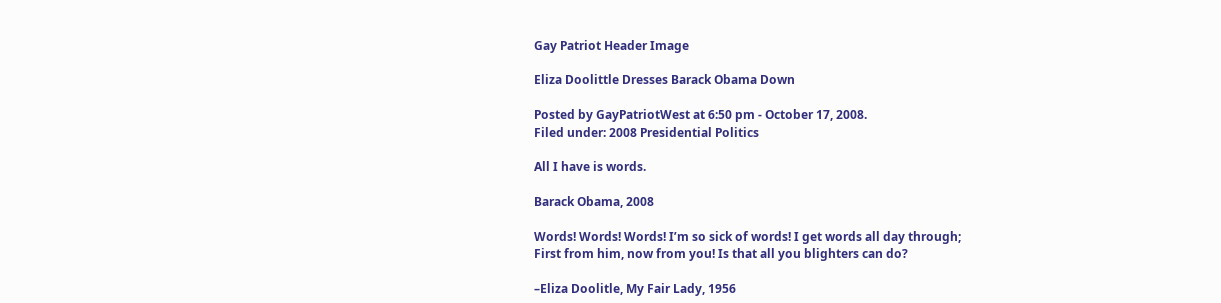Gay Patriot Header Image

Eliza Doolittle Dresses Barack Obama Down

Posted by GayPatriotWest at 6:50 pm - October 17, 2008.
Filed under: 2008 Presidential Politics

All I have is words.

Barack Obama, 2008

Words! Words! Words! I’m so sick of words! I get words all day through;
First from him, now from you! Is that all you blighters can do?

–Eliza Doolitle, My Fair Lady, 1956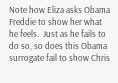Note how Eliza asks Obama Freddie to show her what he feels.  Just as he fails to do so, so does this Obama surrogate fail to show Chris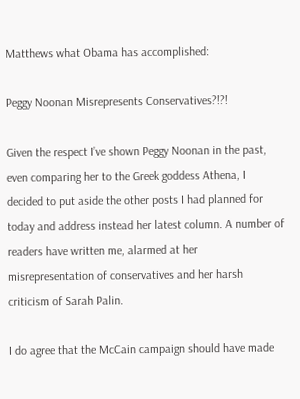Matthews what Obama has accomplished:

Peggy Noonan Misrepresents Conservatives?!?!

Given the respect I’ve shown Peggy Noonan in the past, even comparing her to the Greek goddess Athena, I decided to put aside the other posts I had planned for today and address instead her latest column. A number of readers have written me, alarmed at her misrepresentation of conservatives and her harsh criticism of Sarah Palin.

I do agree that the McCain campaign should have made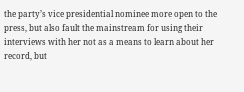the party’s vice presidential nominee more open to the press, but also fault the mainstream for using their interviews with her not as a means to learn about her record, but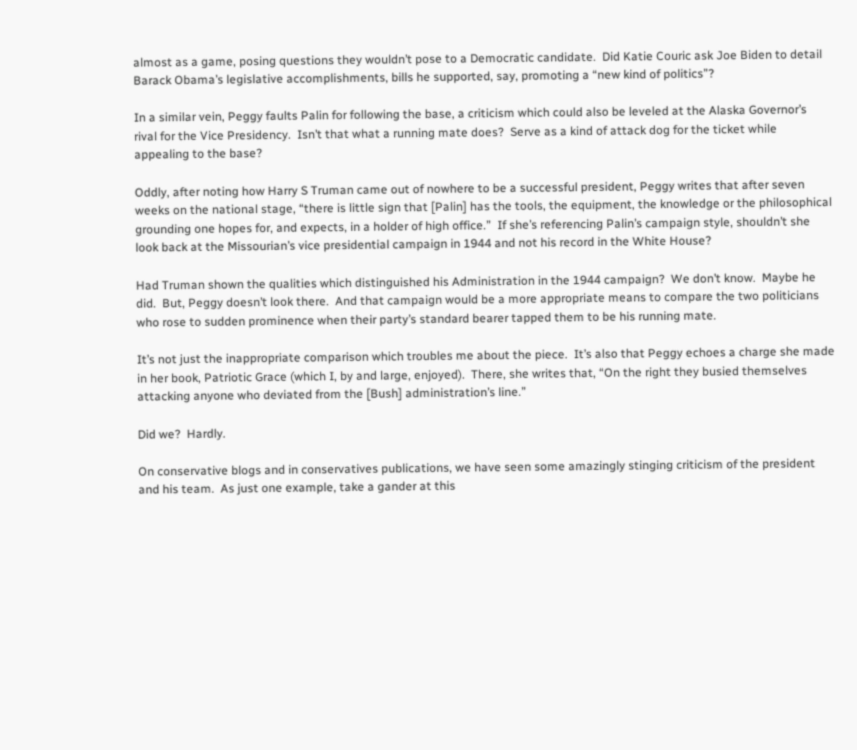almost as a game, posing questions they wouldn’t pose to a Democratic candidate.  Did Katie Couric ask Joe Biden to detail Barack Obama’s legislative accomplishments, bills he supported, say, promoting a “new kind of politics”?

In a similar vein, Peggy faults Palin for following the base, a criticism which could also be leveled at the Alaska Governor’s rival for the Vice Presidency.  Isn’t that what a running mate does?  Serve as a kind of attack dog for the ticket while appealing to the base?

Oddly, after noting how Harry S Truman came out of nowhere to be a successful president, Peggy writes that after seven weeks on the national stage, “there is little sign that [Palin] has the tools, the equipment, the knowledge or the philosophical grounding one hopes for, and expects, in a holder of high office.”  If she’s referencing Palin’s campaign style, shouldn’t she look back at the Missourian’s vice presidential campaign in 1944 and not his record in the White House?

Had Truman shown the qualities which distinguished his Administration in the 1944 campaign?  We don’t know.  Maybe he did.  But, Peggy doesn’t look there.  And that campaign would be a more appropriate means to compare the two politicians who rose to sudden prominence when their party’s standard bearer tapped them to be his running mate.

It’s not just the inappropriate comparison which troubles me about the piece.  It’s also that Peggy echoes a charge she made in her book, Patriotic Grace (which I, by and large, enjoyed).  There, she writes that, “On the right they busied themselves attacking anyone who deviated from the [Bush] administration’s line.”

Did we?  Hardly.

On conservative blogs and in conservatives publications, we have seen some amazingly stinging criticism of the president and his team.  As just one example, take a gander at this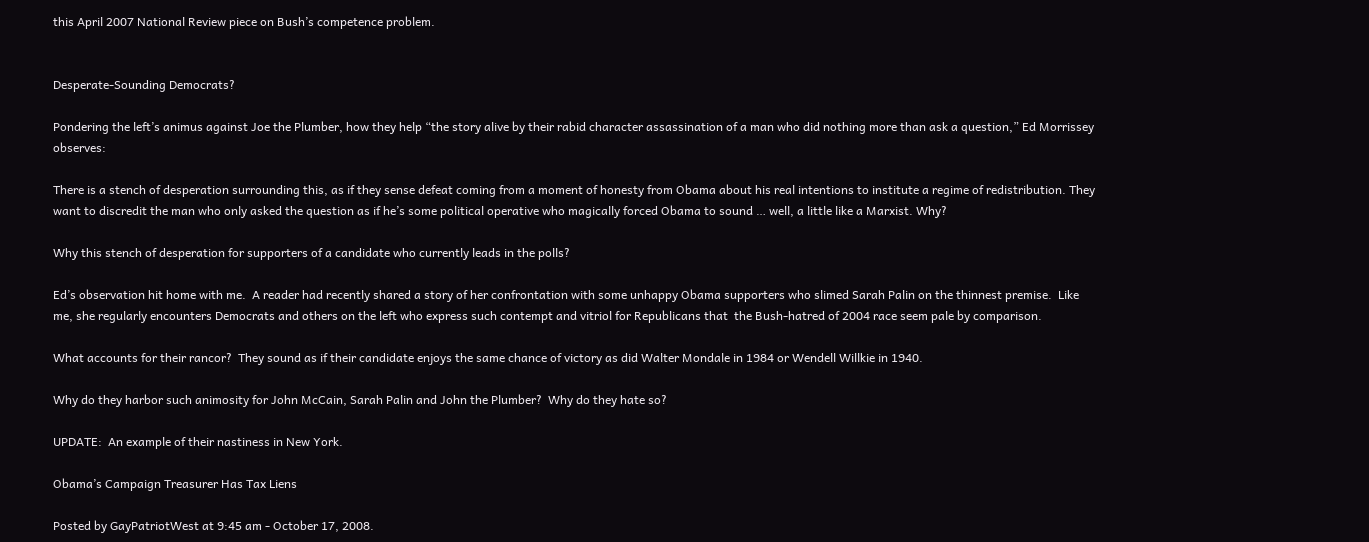this April 2007 National Review piece on Bush’s competence problem.


Desperate-Sounding Democrats?

Pondering the left’s animus against Joe the Plumber, how they help “the story alive by their rabid character assassination of a man who did nothing more than ask a question,” Ed Morrissey observes:

There is a stench of desperation surrounding this, as if they sense defeat coming from a moment of honesty from Obama about his real intentions to institute a regime of redistribution. They want to discredit the man who only asked the question as if he’s some political operative who magically forced Obama to sound … well, a little like a Marxist. Why?

Why this stench of desperation for supporters of a candidate who currently leads in the polls?

Ed’s observation hit home with me.  A reader had recently shared a story of her confrontation with some unhappy Obama supporters who slimed Sarah Palin on the thinnest premise.  Like me, she regularly encounters Democrats and others on the left who express such contempt and vitriol for Republicans that  the Bush-hatred of 2004 race seem pale by comparison.

What accounts for their rancor?  They sound as if their candidate enjoys the same chance of victory as did Walter Mondale in 1984 or Wendell Willkie in 1940.

Why do they harbor such animosity for John McCain, Sarah Palin and John the Plumber?  Why do they hate so?

UPDATE:  An example of their nastiness in New York.

Obama’s Campaign Treasurer Has Tax Liens

Posted by GayPatriotWest at 9:45 am - October 17, 2008.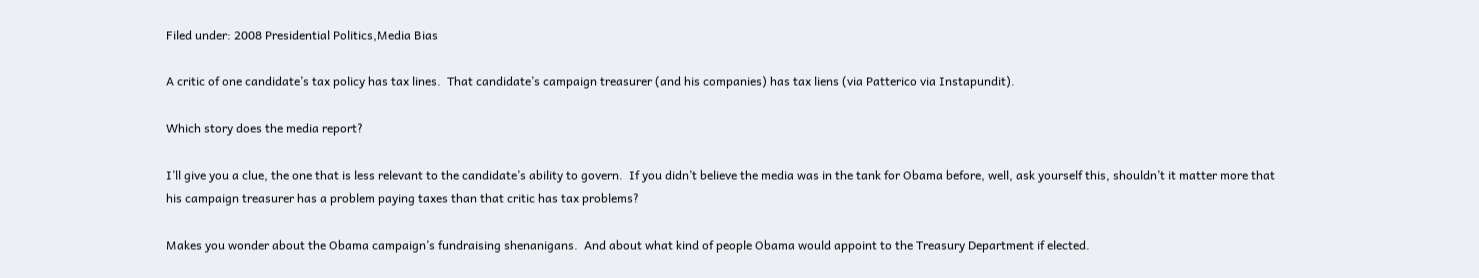Filed under: 2008 Presidential Politics,Media Bias

A critic of one candidate’s tax policy has tax lines.  That candidate’s campaign treasurer (and his companies) has tax liens (via Patterico via Instapundit).

Which story does the media report?

I’ll give you a clue, the one that is less relevant to the candidate’s ability to govern.  If you didn’t believe the media was in the tank for Obama before, well, ask yourself this, shouldn’t it matter more that his campaign treasurer has a problem paying taxes than that critic has tax problems?

Makes you wonder about the Obama campaign’s fundraising shenanigans.  And about what kind of people Obama would appoint to the Treasury Department if elected.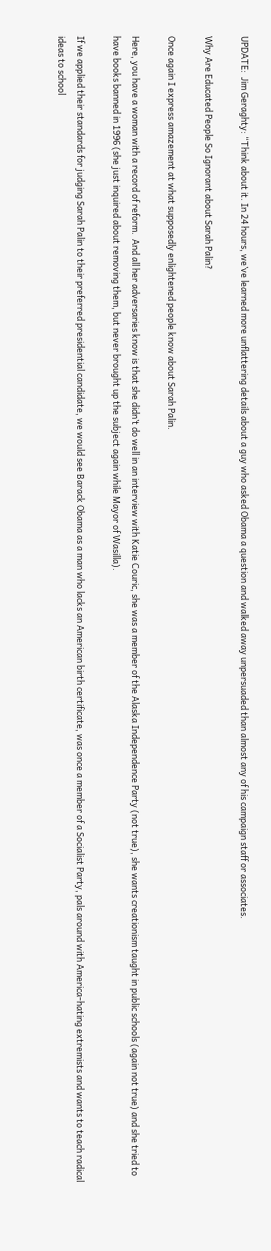UPDATE:  Jim Geraghty: “Think about it. In 24 hours, we’ve learned more unflattering details about a guy who asked Obama a question and walked away unpersuaded than almost any of his campaign staff or associates.

Why Are Educated People So Ignorant about Sarah Palin?

Once again I express amazement at what supposedly enlightened people know about Sarah Palin.

Here, you have a woman with a record of reform.  And all her adversaries know is that she didn’t do well in an interview with Katie Couric, she was a member of the Alaska Independence Party (not true), she wants creationism taught in public schools (again not true) and she tried to have books banned in 1996 (she just inquired about removing them, but never brought up the subject again while Mayor of Wasilla).

If we applied their standards for judging Sarah Palin to their preferred presidential candidate, we would see Barack Obama as a man who lacks an American birth certificate, was once a member of a Socialist Party, pals around with America-hating extremists and wants to teach radical ideas to school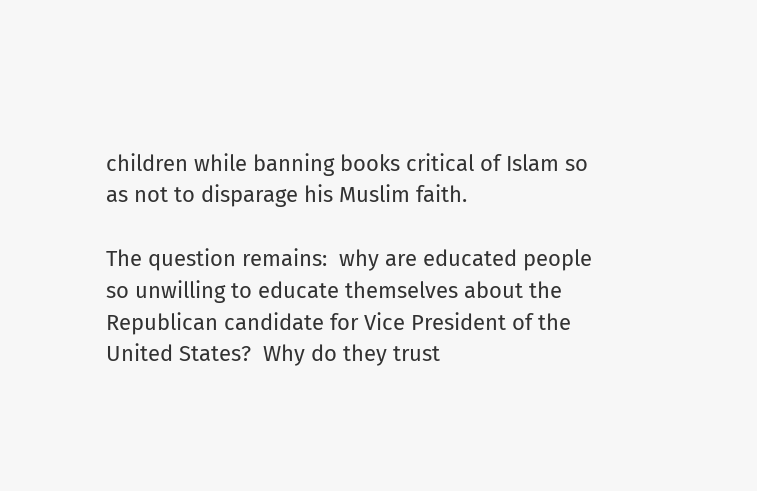children while banning books critical of Islam so as not to disparage his Muslim faith.

The question remains:  why are educated people so unwilling to educate themselves about the Republican candidate for Vice President of the United States?  Why do they trust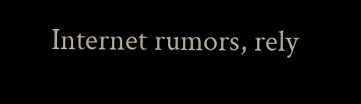Internet rumors, rely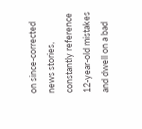on since-corrected news stories, constantly reference 12-year-old mistakes and dwell on a bad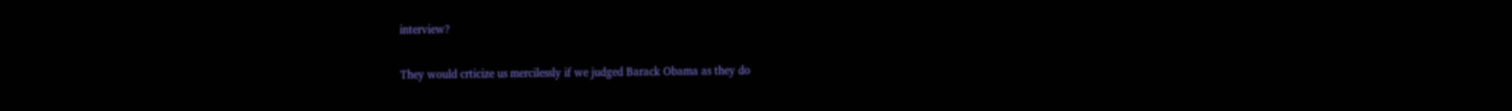interview?

They would crticize us mercilessly if we judged Barack Obama as they do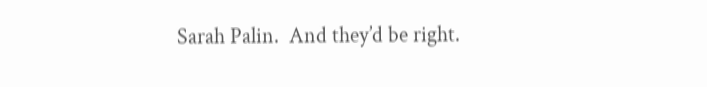Sarah Palin.  And they’d be right.